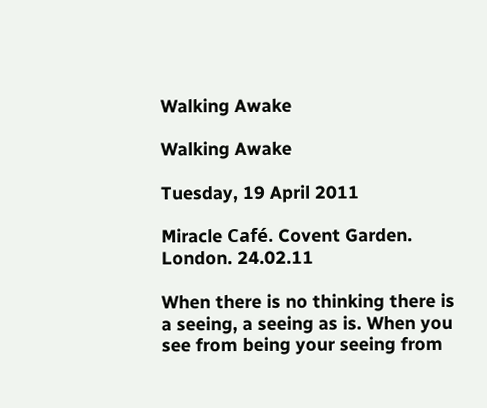Walking Awake

Walking Awake

Tuesday, 19 April 2011

Miracle Café. Covent Garden. London. 24.02.11

When there is no thinking there is a seeing, a seeing as is. When you see from being your seeing from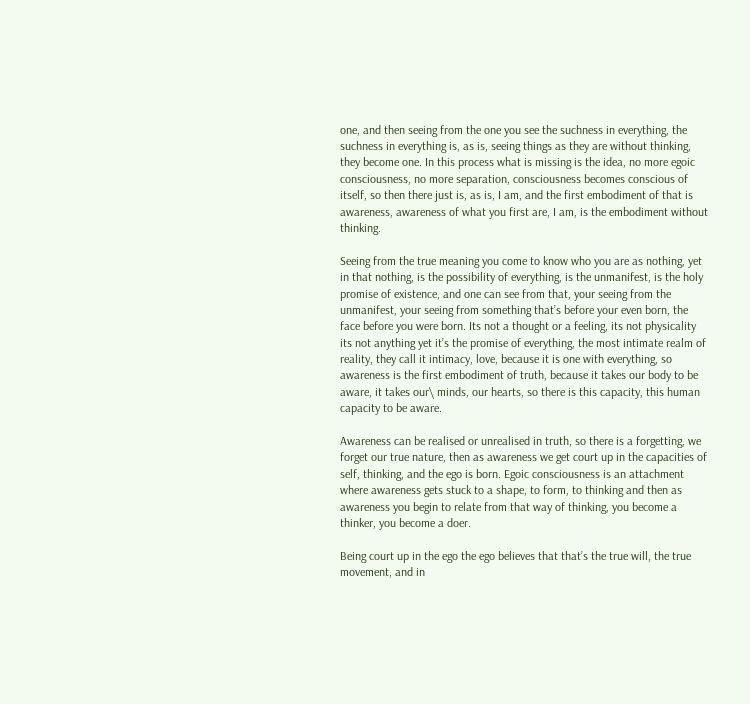one, and then seeing from the one you see the suchness in everything, the suchness in everything is, as is, seeing things as they are without thinking, they become one. In this process what is missing is the idea, no more egoic consciousness, no more separation, consciousness becomes conscious of itself, so then there just is, as is, I am, and the first embodiment of that is awareness, awareness of what you first are, I am, is the embodiment without thinking.

Seeing from the true meaning you come to know who you are as nothing, yet in that nothing, is the possibility of everything, is the unmanifest, is the holy promise of existence, and one can see from that, your seeing from the unmanifest, your seeing from something that’s before your even born, the face before you were born. Its not a thought or a feeling, its not physicality its not anything yet it’s the promise of everything, the most intimate realm of reality, they call it intimacy, love, because it is one with everything, so awareness is the first embodiment of truth, because it takes our body to be aware, it takes our\ minds, our hearts, so there is this capacity, this human capacity to be aware.

Awareness can be realised or unrealised in truth, so there is a forgetting, we forget our true nature, then as awareness we get court up in the capacities of self, thinking, and the ego is born. Egoic consciousness is an attachment where awareness gets stuck to a shape, to form, to thinking and then as awareness you begin to relate from that way of thinking, you become a thinker, you become a doer.

Being court up in the ego the ego believes that that’s the true will, the true movement, and in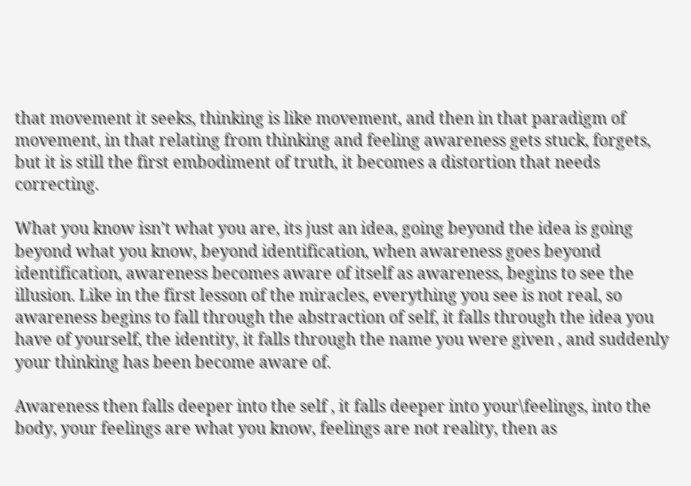that movement it seeks, thinking is like movement, and then in that paradigm of movement, in that relating from thinking and feeling awareness gets stuck, forgets, but it is still the first embodiment of truth, it becomes a distortion that needs correcting.

What you know isn’t what you are, its just an idea, going beyond the idea is going beyond what you know, beyond identification, when awareness goes beyond identification, awareness becomes aware of itself as awareness, begins to see the illusion. Like in the first lesson of the miracles, everything you see is not real, so awareness begins to fall through the abstraction of self, it falls through the idea you have of yourself, the identity, it falls through the name you were given , and suddenly your thinking has been become aware of.

Awareness then falls deeper into the self , it falls deeper into your\feelings, into the body, your feelings are what you know, feelings are not reality, then as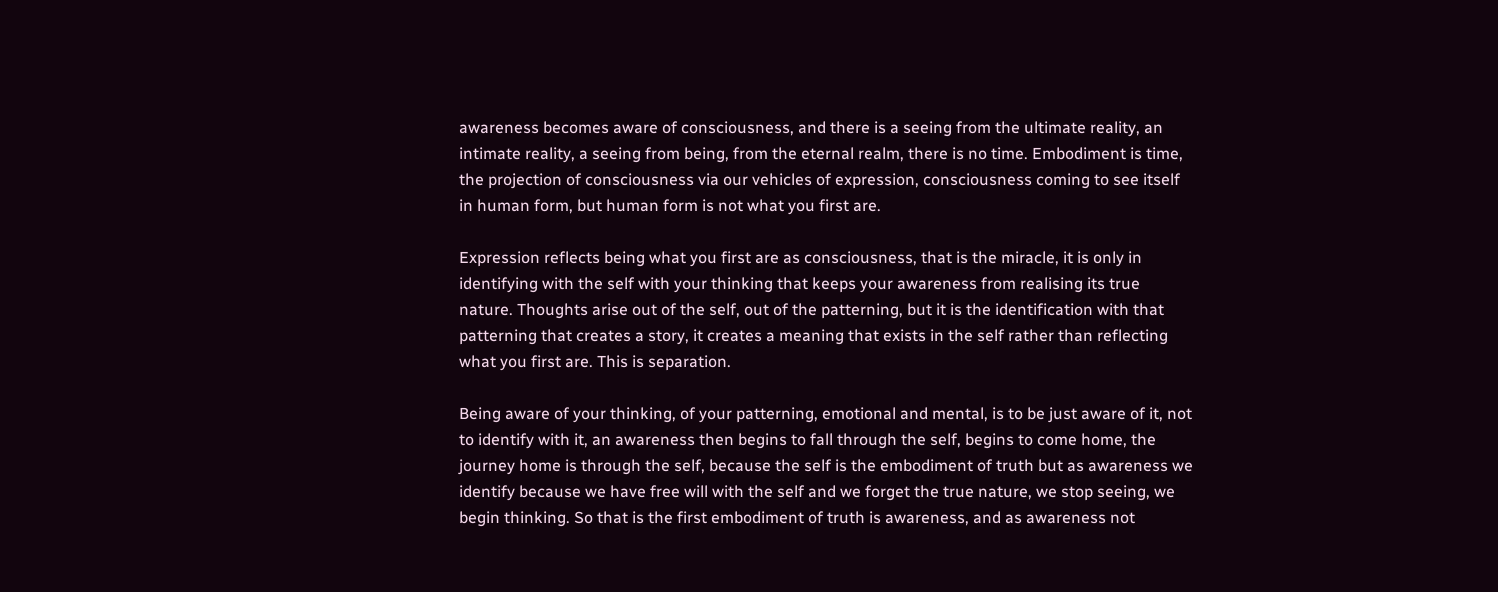awareness becomes aware of consciousness, and there is a seeing from the ultimate reality, an intimate reality, a seeing from being, from the eternal realm, there is no time. Embodiment is time, the projection of consciousness via our vehicles of expression, consciousness coming to see itself in human form, but human form is not what you first are.

Expression reflects being what you first are as consciousness, that is the miracle, it is only in identifying with the self with your thinking that keeps your awareness from realising its true nature. Thoughts arise out of the self, out of the patterning, but it is the identification with that patterning that creates a story, it creates a meaning that exists in the self rather than reflecting what you first are. This is separation.

Being aware of your thinking, of your patterning, emotional and mental, is to be just aware of it, not to identify with it, an awareness then begins to fall through the self, begins to come home, the journey home is through the self, because the self is the embodiment of truth but as awareness we identify because we have free will with the self and we forget the true nature, we stop seeing, we begin thinking. So that is the first embodiment of truth is awareness, and as awareness not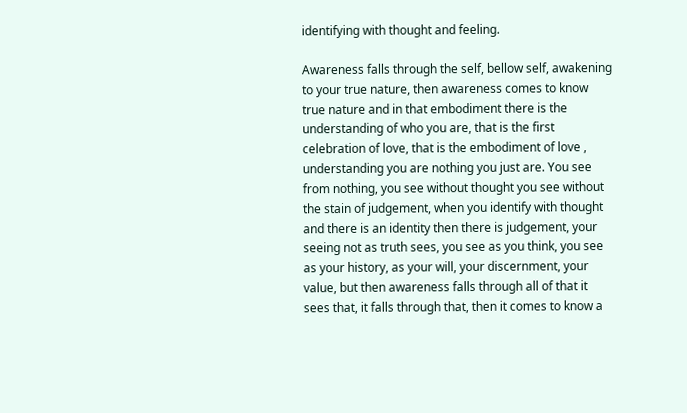identifying with thought and feeling.

Awareness falls through the self, bellow self, awakening to your true nature, then awareness comes to know true nature and in that embodiment there is the understanding of who you are, that is the first celebration of love, that is the embodiment of love , understanding you are nothing you just are. You see from nothing, you see without thought you see without the stain of judgement, when you identify with thought and there is an identity then there is judgement, your seeing not as truth sees, you see as you think, you see as your history, as your will, your discernment, your value, but then awareness falls through all of that it sees that, it falls through that, then it comes to know a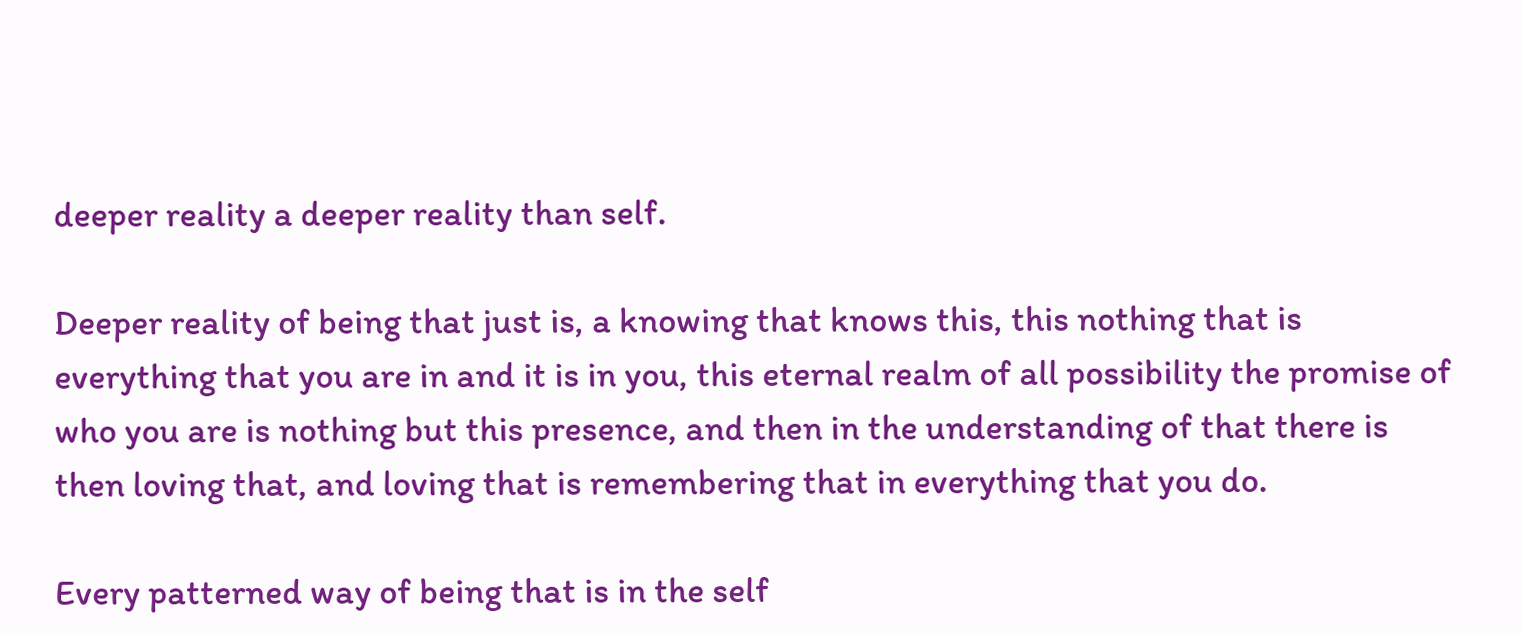deeper reality a deeper reality than self.

Deeper reality of being that just is, a knowing that knows this, this nothing that is everything that you are in and it is in you, this eternal realm of all possibility the promise of who you are is nothing but this presence, and then in the understanding of that there is then loving that, and loving that is remembering that in everything that you do.

Every patterned way of being that is in the self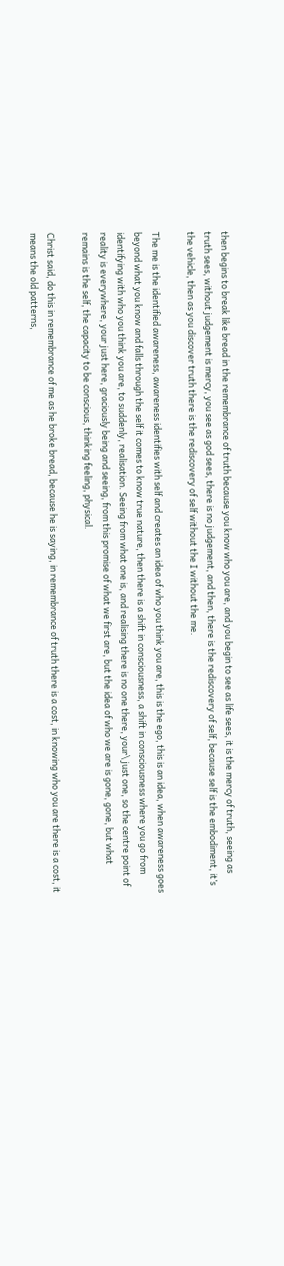then begins to break like bread in the remembrance of truth because you know who you are, and you begin to see as life sees, it is the mercy of truth, seeing as truth sees, without judgement is mercy, you see as god sees, there is no judgement, and then, there is the rediscovery of self, because self is the embodiment, it’s the vehicle, then as you discover truth there is the rediscovery of self without the I without the me.

The me is the identified awareness, awareness identifies with self and creates an idea of who you think you are, this is the ego, this is an idea, when awareness goes beyond what you know and falls through the self it comes to know true nature, then there is a shift in consciousness, a shift in consciousness where you go from identifying with who you think you are, to suddenly, realisation. Seeing from what one is, and realising there is no one there, your\ just one, so the centre point of reality is everywhere, your just here, graciously being and seeing, from this promise of what we first are, but the idea of who we are is gone, gone, but what remains is the self, the capacity to be conscious, thinking feeling, physical.

Christ said, do this in remembrance of me as he broke bread, because he is saying, in remembrance of truth there is a cost, in knowing who you are there is a cost, it means the old patterns,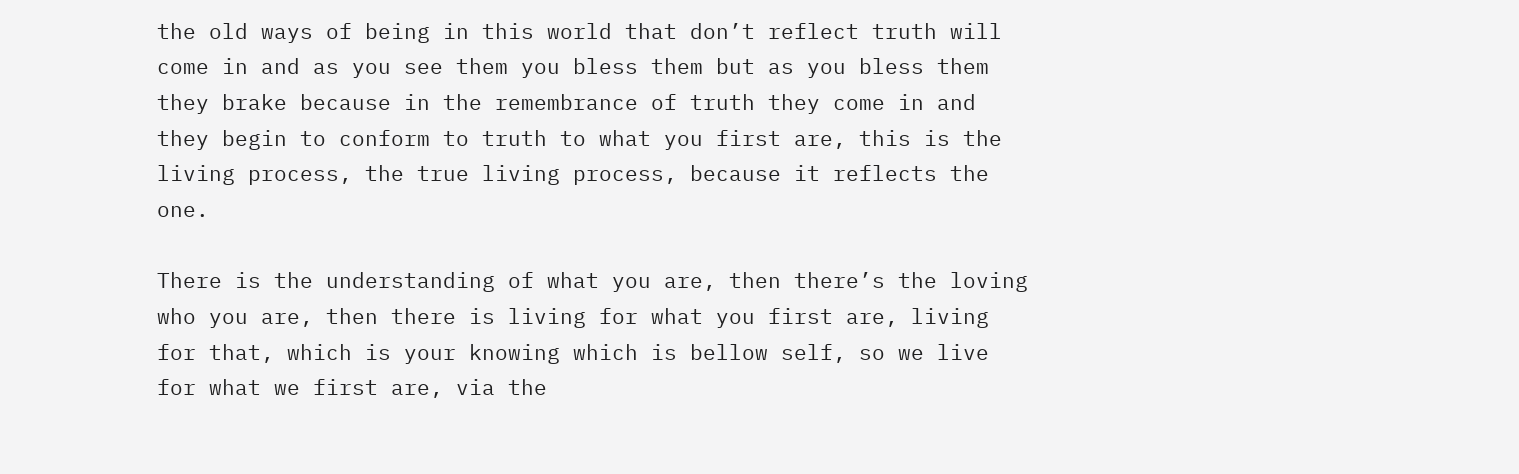the old ways of being in this world that don’t reflect truth will come in and as you see them you bless them but as you bless them they brake because in the remembrance of truth they come in and they begin to conform to truth to what you first are, this is the living process, the true living process, because it reflects the one.

There is the understanding of what you are, then there’s the loving who you are, then there is living for what you first are, living for that, which is your knowing which is bellow self, so we live for what we first are, via the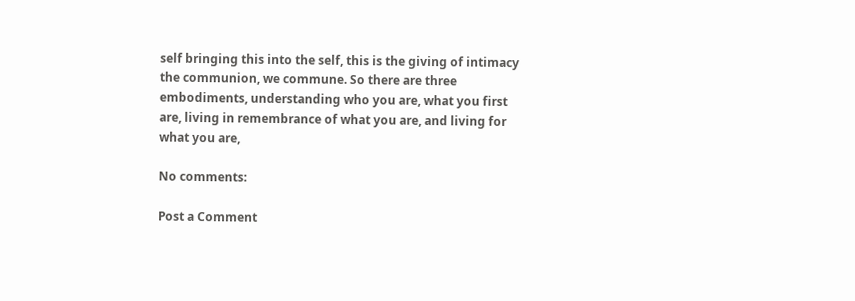self bringing this into the self, this is the giving of intimacy the communion, we commune. So there are three embodiments, understanding who you are, what you first are, living in remembrance of what you are, and living for what you are,

No comments:

Post a Comment